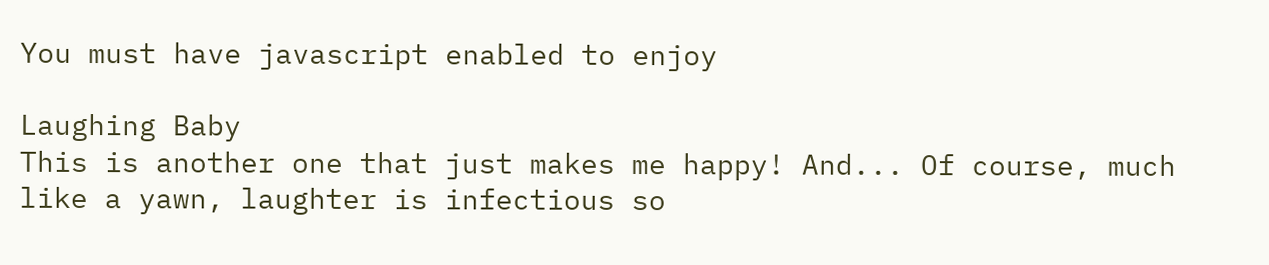You must have javascript enabled to enjoy

Laughing Baby
This is another one that just makes me happy! And... Of course, much like a yawn, laughter is infectious so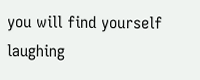you will find yourself laughing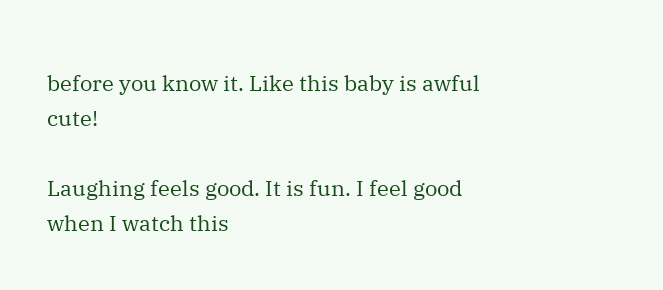before you know it. Like this baby is awful cute!

Laughing feels good. It is fun. I feel good when I watch this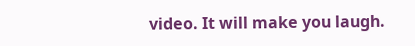video. It will make you laugh.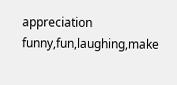appreciation funny,fun,laughing,make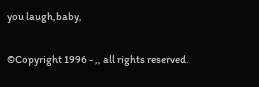you laugh,baby,

©Copyright 1996 - ,, all rights reserved.